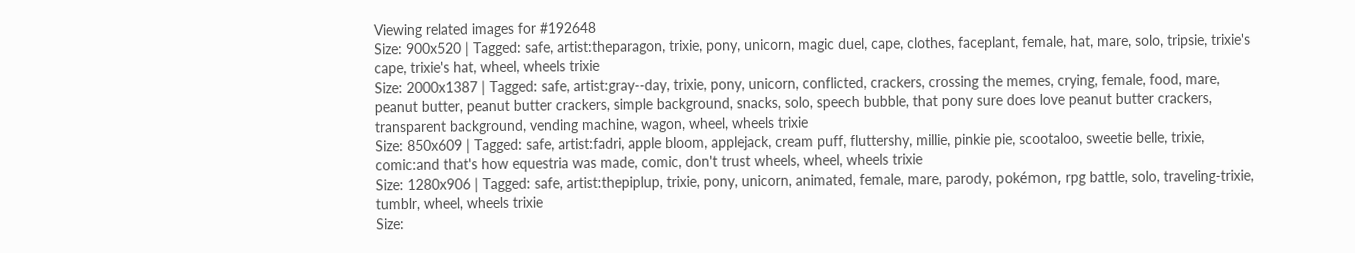Viewing related images for #192648
Size: 900x520 | Tagged: safe, artist:theparagon, trixie, pony, unicorn, magic duel, cape, clothes, faceplant, female, hat, mare, solo, tripsie, trixie's cape, trixie's hat, wheel, wheels trixie
Size: 2000x1387 | Tagged: safe, artist:gray--day, trixie, pony, unicorn, conflicted, crackers, crossing the memes, crying, female, food, mare, peanut butter, peanut butter crackers, simple background, snacks, solo, speech bubble, that pony sure does love peanut butter crackers, transparent background, vending machine, wagon, wheel, wheels trixie
Size: 850x609 | Tagged: safe, artist:fadri, apple bloom, applejack, cream puff, fluttershy, millie, pinkie pie, scootaloo, sweetie belle, trixie, comic:and that's how equestria was made, comic, don't trust wheels, wheel, wheels trixie
Size: 1280x906 | Tagged: safe, artist:thepiplup, trixie, pony, unicorn, animated, female, mare, parody, pokémon, rpg battle, solo, traveling-trixie, tumblr, wheel, wheels trixie
Size: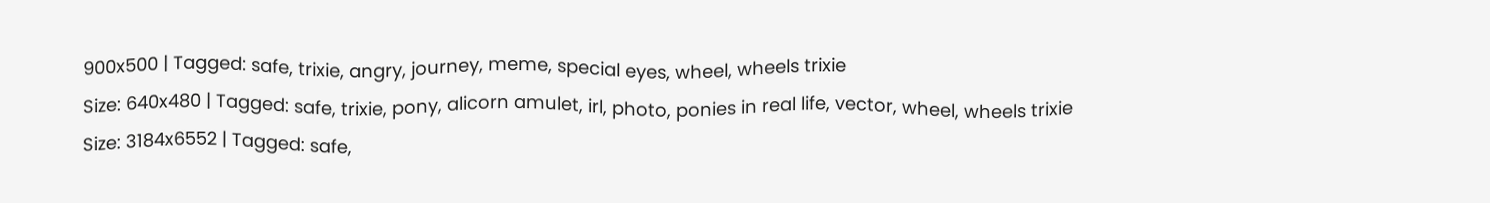900x500 | Tagged: safe, trixie, angry, journey, meme, special eyes, wheel, wheels trixie
Size: 640x480 | Tagged: safe, trixie, pony, alicorn amulet, irl, photo, ponies in real life, vector, wheel, wheels trixie
Size: 3184x6552 | Tagged: safe,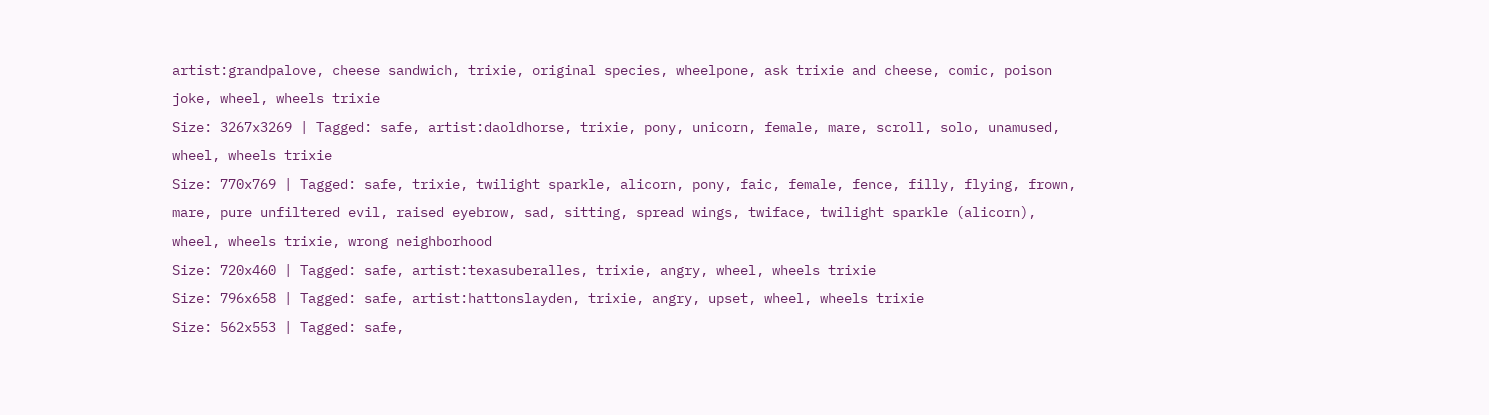artist:grandpalove, cheese sandwich, trixie, original species, wheelpone, ask trixie and cheese, comic, poison joke, wheel, wheels trixie
Size: 3267x3269 | Tagged: safe, artist:daoldhorse, trixie, pony, unicorn, female, mare, scroll, solo, unamused, wheel, wheels trixie
Size: 770x769 | Tagged: safe, trixie, twilight sparkle, alicorn, pony, faic, female, fence, filly, flying, frown, mare, pure unfiltered evil, raised eyebrow, sad, sitting, spread wings, twiface, twilight sparkle (alicorn), wheel, wheels trixie, wrong neighborhood
Size: 720x460 | Tagged: safe, artist:texasuberalles, trixie, angry, wheel, wheels trixie
Size: 796x658 | Tagged: safe, artist:hattonslayden, trixie, angry, upset, wheel, wheels trixie
Size: 562x553 | Tagged: safe,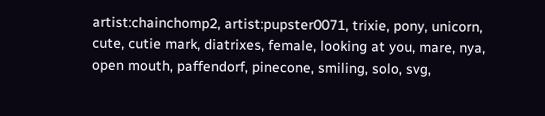artist:chainchomp2, artist:pupster0071, trixie, pony, unicorn, cute, cutie mark, diatrixes, female, looking at you, mare, nya, open mouth, paffendorf, pinecone, smiling, solo, svg,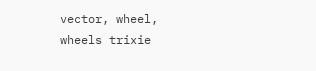vector, wheel, wheels trixie